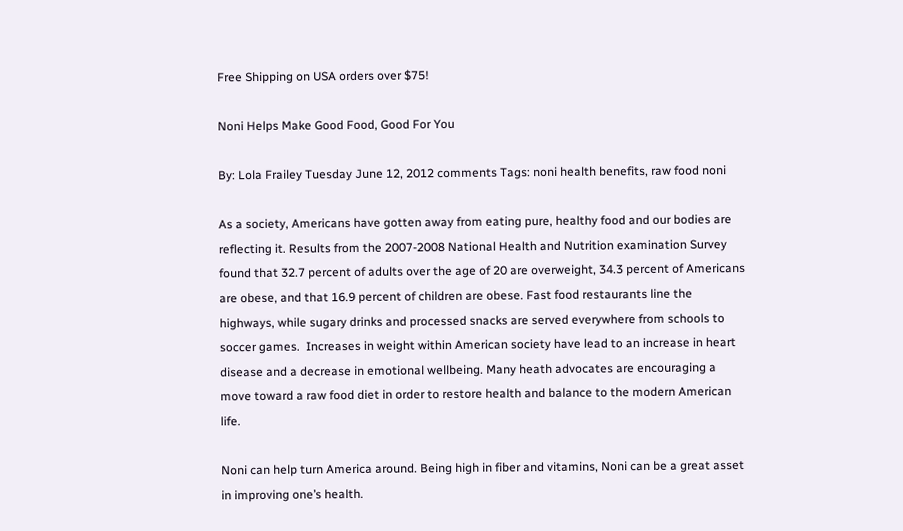Free Shipping on USA orders over $75!

Noni Helps Make Good Food, Good For You

By: Lola Frailey Tuesday June 12, 2012 comments Tags: noni health benefits, raw food noni

As a society, Americans have gotten away from eating pure, healthy food and our bodies are reflecting it. Results from the 2007-2008 National Health and Nutrition examination Survey found that 32.7 percent of adults over the age of 20 are overweight, 34.3 percent of Americans are obese, and that 16.9 percent of children are obese. Fast food restaurants line the highways, while sugary drinks and processed snacks are served everywhere from schools to soccer games.  Increases in weight within American society have lead to an increase in heart disease and a decrease in emotional wellbeing. Many heath advocates are encouraging a move toward a raw food diet in order to restore health and balance to the modern American life.

Noni can help turn America around. Being high in fiber and vitamins, Noni can be a great asset in improving one’s health.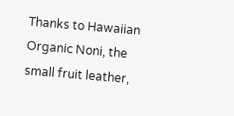Thanks to Hawaiian Organic Noni, the small fruit leather,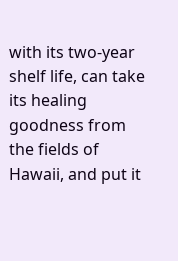with its two-year shelf life, can take its healing goodness from the fields of Hawaii, and put it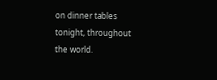on dinner tables tonight, throughout the world.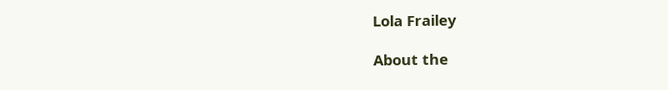Lola Frailey

About the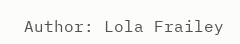Author: Lola Frailey